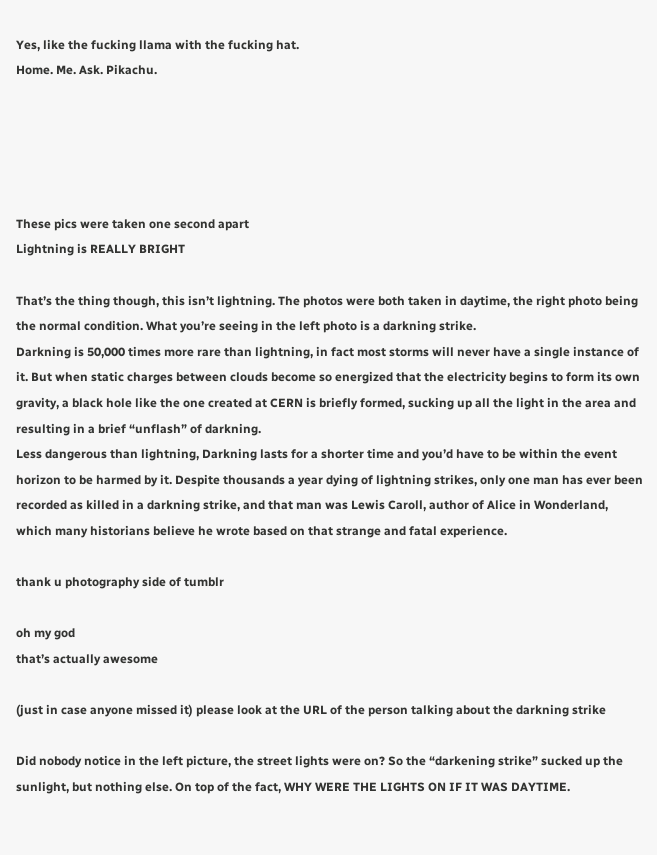Yes, like the fucking llama with the fucking hat.
Home. Me. Ask. Pikachu.





These pics were taken one second apart
Lightning is REALLY BRIGHT

That’s the thing though, this isn’t lightning. The photos were both taken in daytime, the right photo being the normal condition. What you’re seeing in the left photo is a darkning strike.
Darkning is 50,000 times more rare than lightning, in fact most storms will never have a single instance of it. But when static charges between clouds become so energized that the electricity begins to form its own gravity, a black hole like the one created at CERN is briefly formed, sucking up all the light in the area and resulting in a brief “unflash” of darkning.
Less dangerous than lightning, Darkning lasts for a shorter time and you’d have to be within the event horizon to be harmed by it. Despite thousands a year dying of lightning strikes, only one man has ever been recorded as killed in a darkning strike, and that man was Lewis Caroll, author of Alice in Wonderland, which many historians believe he wrote based on that strange and fatal experience.

thank u photography side of tumblr

oh my god
that’s actually awesome

(just in case anyone missed it) please look at the URL of the person talking about the darkning strike

Did nobody notice in the left picture, the street lights were on? So the “darkening strike” sucked up the sunlight, but nothing else. On top of the fact, WHY WERE THE LIGHTS ON IF IT WAS DAYTIME.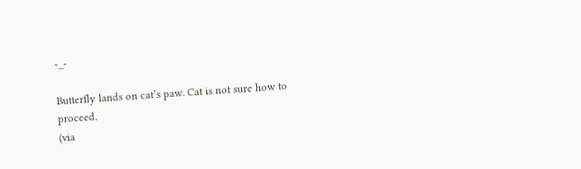-_-

Butterfly lands on cat’s paw. Cat is not sure how to proceed.
(via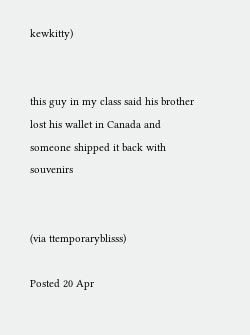kewkitty)


this guy in my class said his brother lost his wallet in Canada and someone shipped it back with souvenirs


(via ttemporaryblisss)

Posted 20 Apr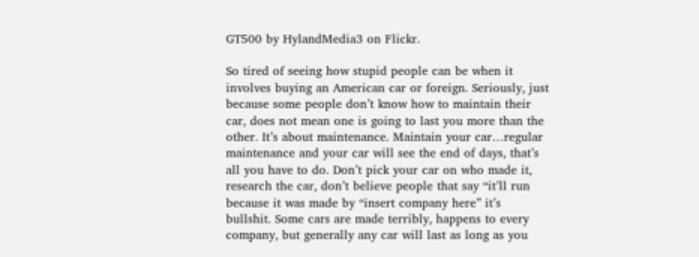GT500 by HylandMedia3 on Flickr.

So tired of seeing how stupid people can be when it involves buying an American car or foreign. Seriously, just because some people don’t know how to maintain their car, does not mean one is going to last you more than the other. It’s about maintenance. Maintain your car…regular maintenance and your car will see the end of days, that’s all you have to do. Don’t pick your car on who made it, research the car, don’t believe people that say “it’ll run because it was made by “insert company here” it’s bullshit. Some cars are made terribly, happens to every company, but generally any car will last as long as you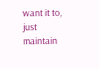want it to, just maintain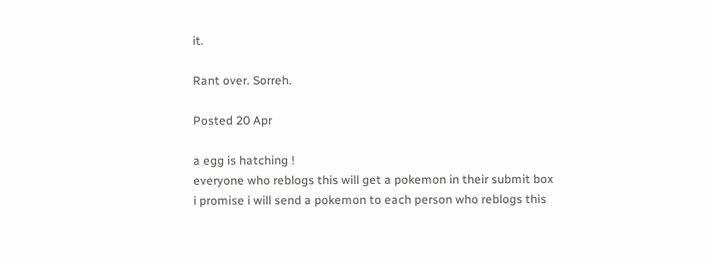it.

Rant over. Sorreh.

Posted 20 Apr

a egg is hatching !
everyone who reblogs this will get a pokemon in their submit box
i promise i will send a pokemon to each person who reblogs this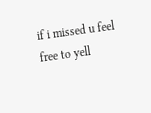if i missed u feel free to yell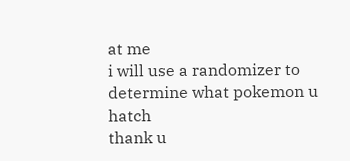at me
i will use a randomizer to determine what pokemon u hatch
thank u